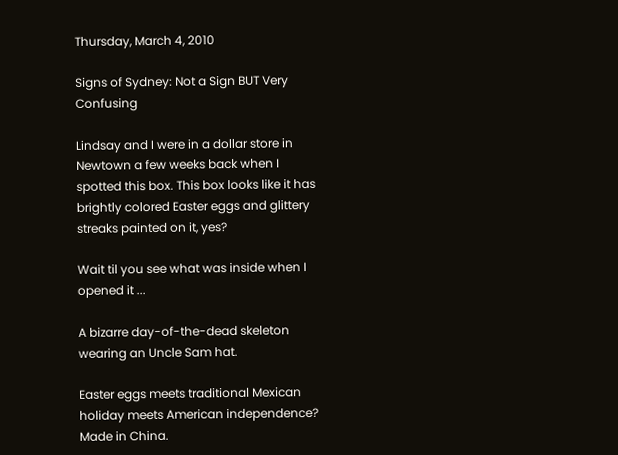Thursday, March 4, 2010

Signs of Sydney: Not a Sign BUT Very Confusing

Lindsay and I were in a dollar store in Newtown a few weeks back when I spotted this box. This box looks like it has brightly colored Easter eggs and glittery streaks painted on it, yes?

Wait til you see what was inside when I opened it ...

A bizarre day-of-the-dead skeleton wearing an Uncle Sam hat.

Easter eggs meets traditional Mexican holiday meets American independence? Made in China.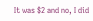It was $2 and no, I did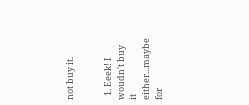not buy it.


  1. Eeek! I woudn't buy it either...maybe for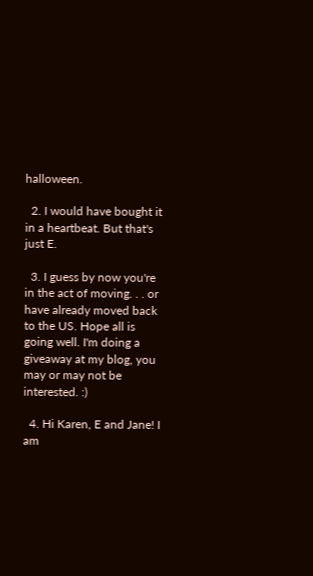halloween.

  2. I would have bought it in a heartbeat. But that's just E.

  3. I guess by now you're in the act of moving. . . or have already moved back to the US. Hope all is going well. I'm doing a giveaway at my blog, you may or may not be interested. :)

  4. Hi Karen, E and Jane! I am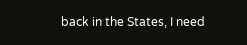back in the States, I need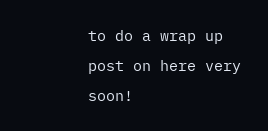to do a wrap up post on here very soon!